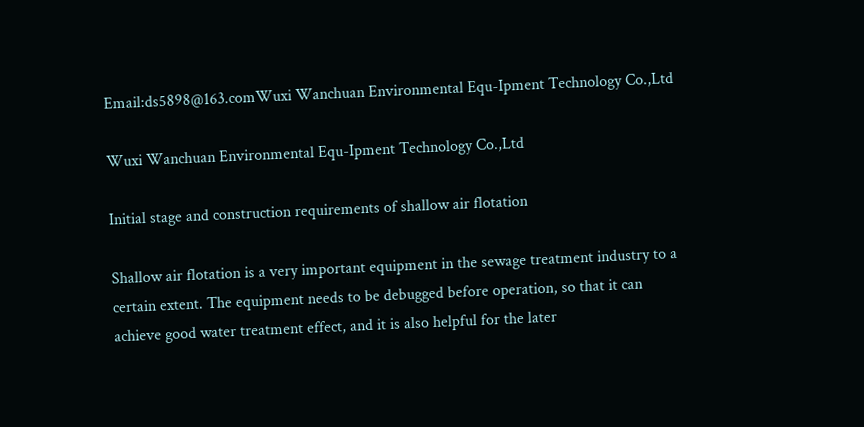Email:ds5898@163.comWuxi Wanchuan Environmental Equ-Ipment Technology Co.,Ltd

Wuxi Wanchuan Environmental Equ-Ipment Technology Co.,Ltd

Initial stage and construction requirements of shallow air flotation

Shallow air flotation is a very important equipment in the sewage treatment industry to a certain extent. The equipment needs to be debugged before operation, so that it can achieve good water treatment effect, and it is also helpful for the later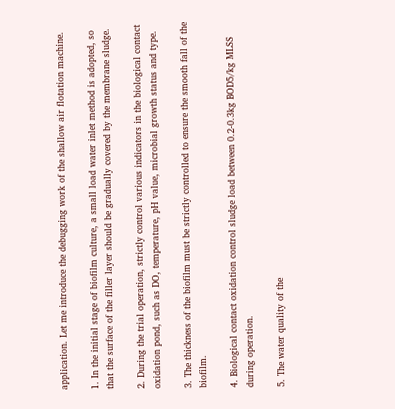application. Let me introduce the debugging work of the shallow air flotation machine.

1. In the initial stage of biofilm culture, a small load water inlet method is adopted, so that the surface of the filler layer should be gradually covered by the membrane sludge.

2. During the trial operation, strictly control various indicators in the biological contact oxidation pond, such as DO, temperature, pH value, microbial growth status and type.

3. The thickness of the biofilm must be strictly controlled to ensure the smooth fall of the biofilm.

4. Biological contact oxidation control sludge load between 0.2-0.3kg BOD5/kg MLSS during operation.

5. The water quality of the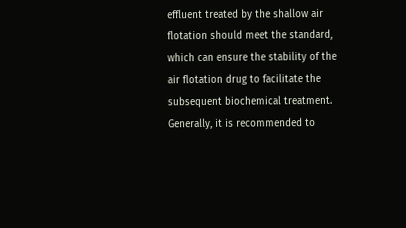effluent treated by the shallow air flotation should meet the standard, which can ensure the stability of the air flotation drug to facilitate the subsequent biochemical treatment. Generally, it is recommended to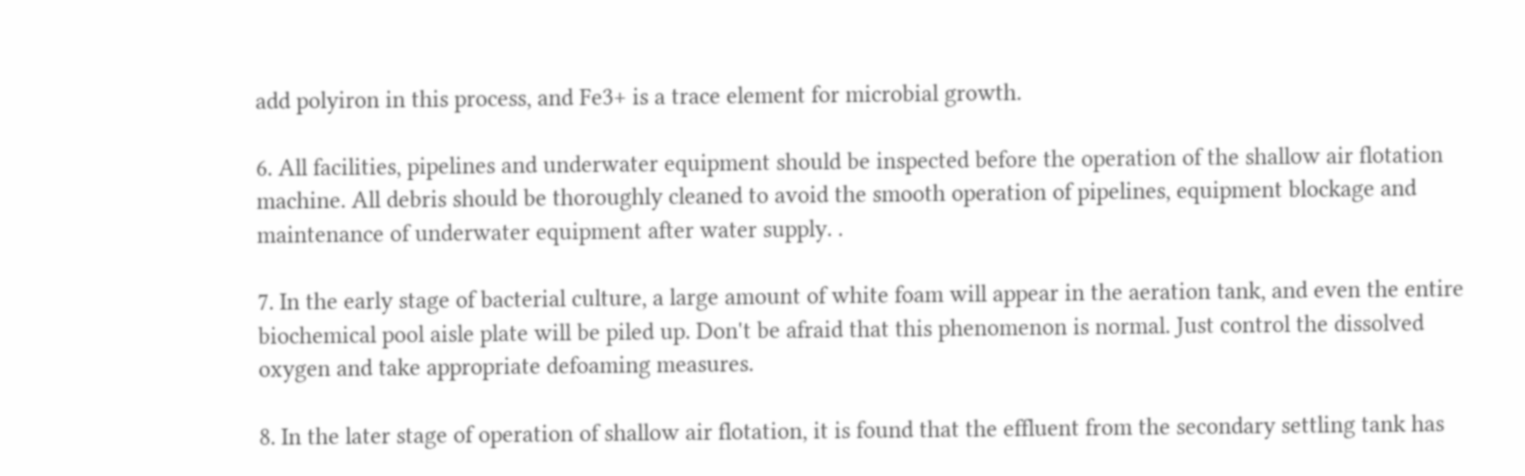add polyiron in this process, and Fe3+ is a trace element for microbial growth.

6. All facilities, pipelines and underwater equipment should be inspected before the operation of the shallow air flotation machine. All debris should be thoroughly cleaned to avoid the smooth operation of pipelines, equipment blockage and maintenance of underwater equipment after water supply. .

7. In the early stage of bacterial culture, a large amount of white foam will appear in the aeration tank, and even the entire biochemical pool aisle plate will be piled up. Don't be afraid that this phenomenon is normal. Just control the dissolved oxygen and take appropriate defoaming measures.

8. In the later stage of operation of shallow air flotation, it is found that the effluent from the secondary settling tank has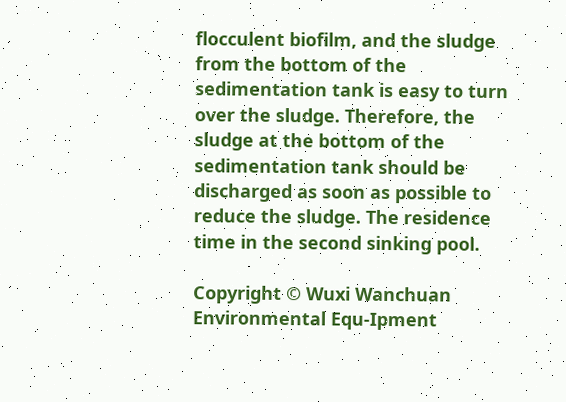flocculent biofilm, and the sludge from the bottom of the sedimentation tank is easy to turn over the sludge. Therefore, the sludge at the bottom of the sedimentation tank should be discharged as soon as possible to reduce the sludge. The residence time in the second sinking pool.

Copyright © Wuxi Wanchuan Environmental Equ-Ipment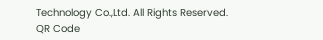Technology Co.,Ltd. All Rights Reserved.
QR Code